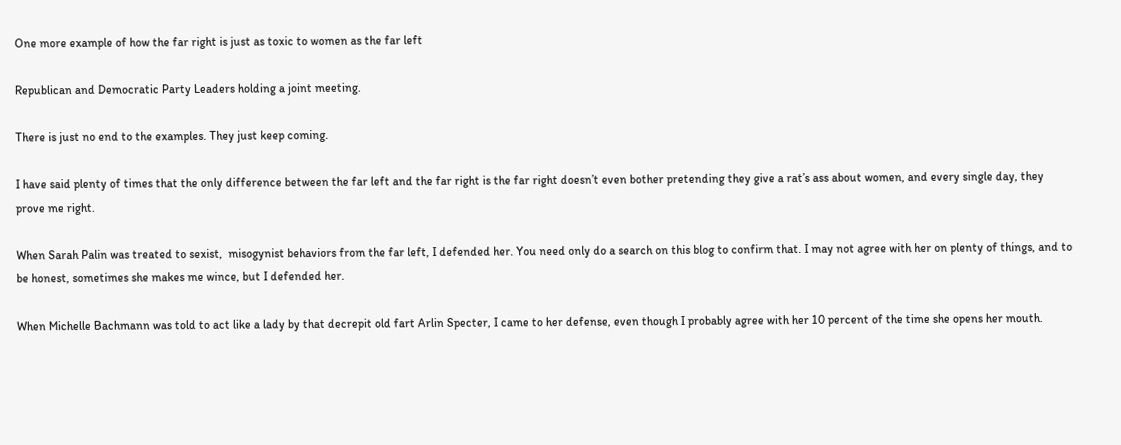One more example of how the far right is just as toxic to women as the far left

Republican and Democratic Party Leaders holding a joint meeting.

There is just no end to the examples. They just keep coming.

I have said plenty of times that the only difference between the far left and the far right is the far right doesn’t even bother pretending they give a rat’s ass about women, and every single day, they prove me right.

When Sarah Palin was treated to sexist,  misogynist behaviors from the far left, I defended her. You need only do a search on this blog to confirm that. I may not agree with her on plenty of things, and to be honest, sometimes she makes me wince, but I defended her.

When Michelle Bachmann was told to act like a lady by that decrepit old fart Arlin Specter, I came to her defense, even though I probably agree with her 10 percent of the time she opens her mouth.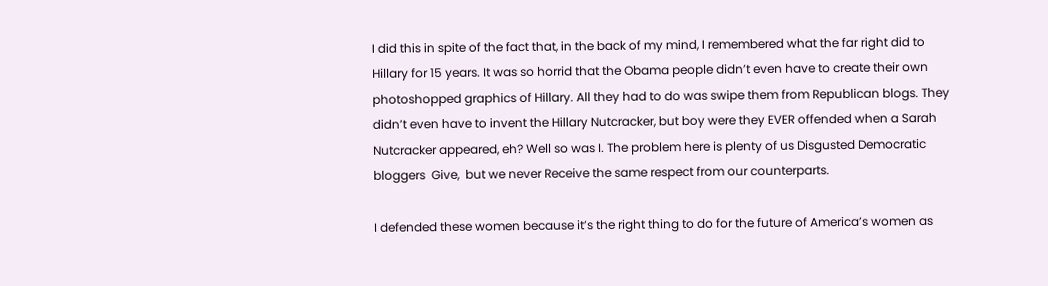I did this in spite of the fact that, in the back of my mind, I remembered what the far right did to Hillary for 15 years. It was so horrid that the Obama people didn’t even have to create their own photoshopped graphics of Hillary. All they had to do was swipe them from Republican blogs. They didn’t even have to invent the Hillary Nutcracker, but boy were they EVER offended when a Sarah Nutcracker appeared, eh? Well so was I. The problem here is plenty of us Disgusted Democratic bloggers  Give,  but we never Receive the same respect from our counterparts.

I defended these women because it’s the right thing to do for the future of America’s women as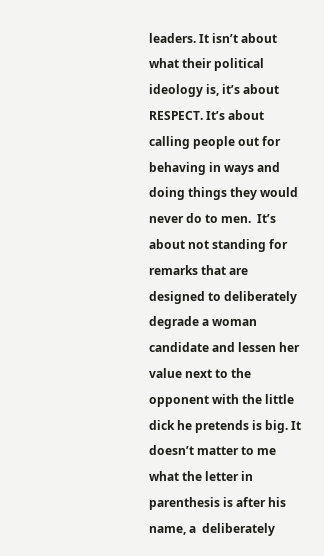leaders. It isn’t about what their political ideology is, it’s about RESPECT. It’s about calling people out for behaving in ways and doing things they would never do to men.  It’s about not standing for remarks that are designed to deliberately degrade a woman candidate and lessen her value next to the opponent with the little dick he pretends is big. It doesn’t matter to me what the letter in parenthesis is after his name, a  deliberately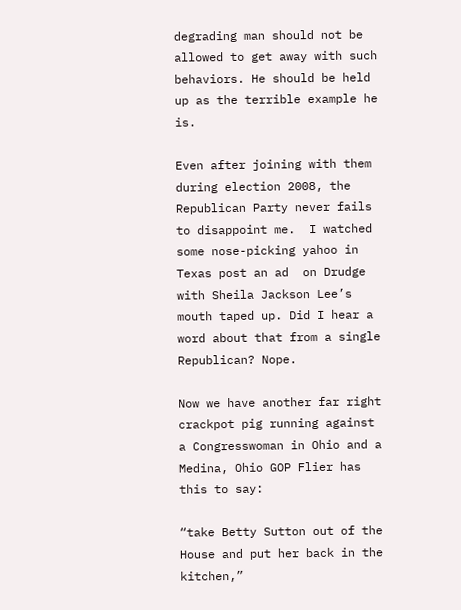degrading man should not be allowed to get away with such behaviors. He should be held up as the terrible example he is.

Even after joining with them during election 2008, the Republican Party never fails to disappoint me.  I watched some nose-picking yahoo in Texas post an ad  on Drudge with Sheila Jackson Lee’s mouth taped up. Did I hear a word about that from a single Republican? Nope.

Now we have another far right crackpot pig running against a Congresswoman in Ohio and a Medina, Ohio GOP Flier has this to say:

“take Betty Sutton out of the House and put her back in the kitchen,”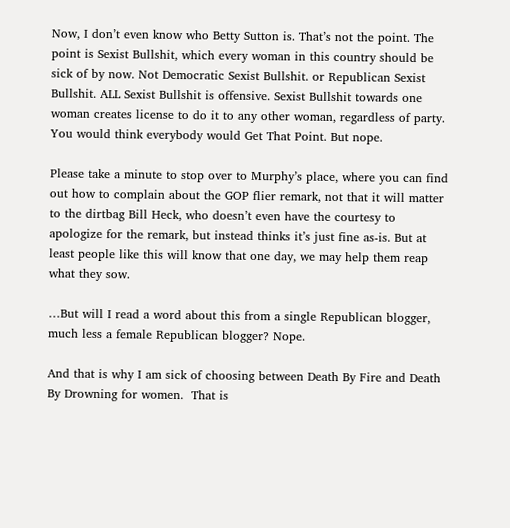Now, I don’t even know who Betty Sutton is. That’s not the point. The point is Sexist Bullshit, which every woman in this country should be sick of by now. Not Democratic Sexist Bullshit. or Republican Sexist Bullshit. ALL Sexist Bullshit is offensive. Sexist Bullshit towards one woman creates license to do it to any other woman, regardless of party. You would think everybody would Get That Point. But nope.

Please take a minute to stop over to Murphy’s place, where you can find out how to complain about the GOP flier remark, not that it will matter to the dirtbag Bill Heck, who doesn’t even have the courtesy to apologize for the remark, but instead thinks it’s just fine as-is. But at least people like this will know that one day, we may help them reap what they sow.

…But will I read a word about this from a single Republican blogger, much less a female Republican blogger? Nope.

And that is why I am sick of choosing between Death By Fire and Death By Drowning for women.  That is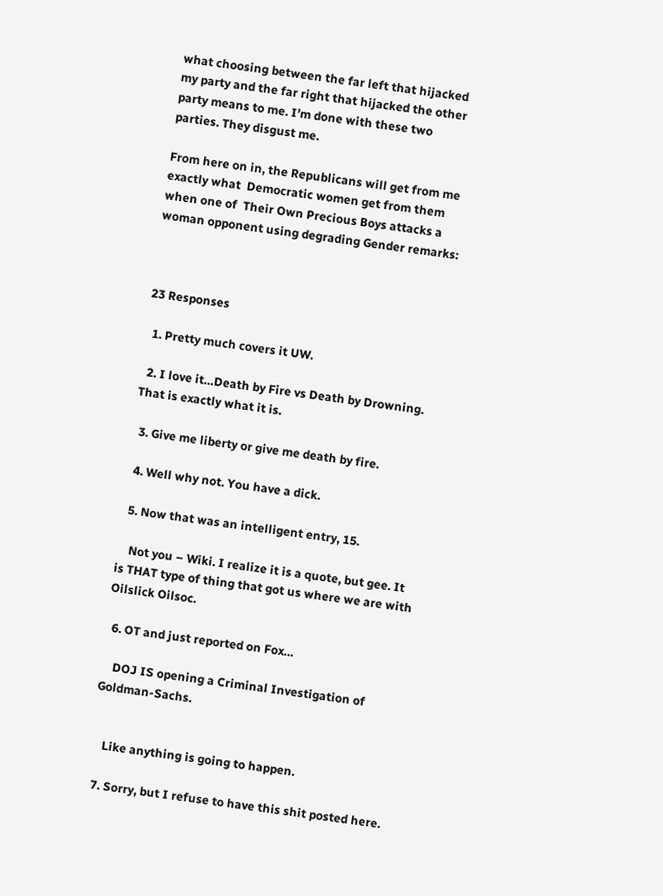what choosing between the far left that hijacked my party and the far right that hijacked the other party means to me. I’m done with these two parties. They disgust me.

From here on in, the Republicans will get from me exactly what  Democratic women get from them when one of  Their Own Precious Boys attacks a woman opponent using degrading Gender remarks:



23 Responses

  1. Pretty much covers it UW.

  2. I love it…Death by Fire vs Death by Drowning. That is exactly what it is.

  3. Give me liberty or give me death by fire.

  4. Well why not. You have a dick.

  5. Now that was an intelligent entry, 15.

    Not you – Wiki. I realize it is a quote, but gee. It is THAT type of thing that got us where we are with Oilslick Oilsoc.

  6. OT and just reported on Fox…

    DOJ IS opening a Criminal Investigation of Goldman-Sachs.


    Like anything is going to happen.

  7. Sorry, but I refuse to have this shit posted here.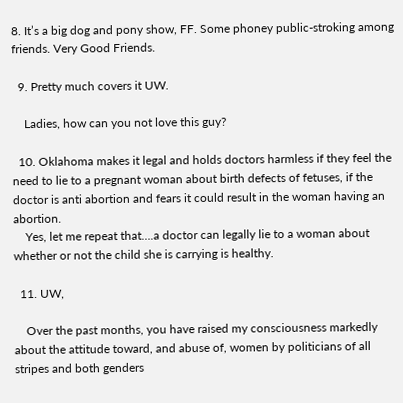8. It’s a big dog and pony show, FF. Some phoney public-stroking among friends. Very Good Friends.

  9. Pretty much covers it UW.

    Ladies, how can you not love this guy?

  10. Oklahoma makes it legal and holds doctors harmless if they feel the need to lie to a pregnant woman about birth defects of fetuses, if the doctor is anti abortion and fears it could result in the woman having an abortion.
    Yes, let me repeat that….a doctor can legally lie to a woman about whether or not the child she is carrying is healthy.

  11. UW,

    Over the past months, you have raised my consciousness markedly about the attitude toward, and abuse of, women by politicians of all stripes and both genders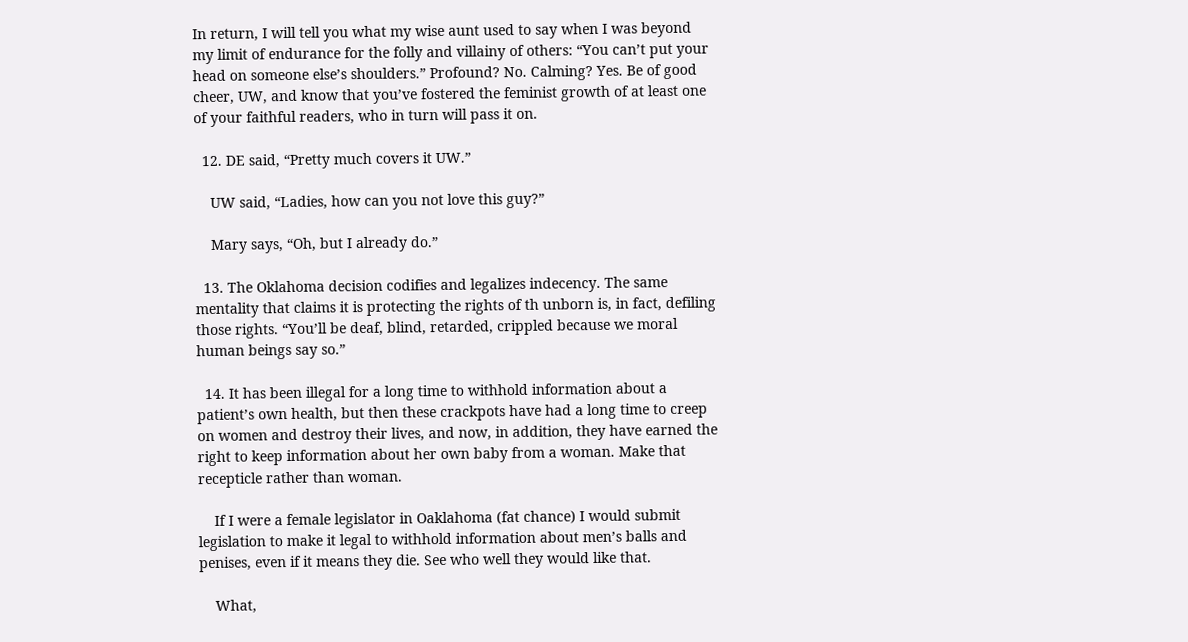In return, I will tell you what my wise aunt used to say when I was beyond my limit of endurance for the folly and villainy of others: “You can’t put your head on someone else’s shoulders.” Profound? No. Calming? Yes. Be of good cheer, UW, and know that you’ve fostered the feminist growth of at least one of your faithful readers, who in turn will pass it on.

  12. DE said, “Pretty much covers it UW.”

    UW said, “Ladies, how can you not love this guy?”

    Mary says, “Oh, but I already do.”

  13. The Oklahoma decision codifies and legalizes indecency. The same mentality that claims it is protecting the rights of th unborn is, in fact, defiling those rights. “You’ll be deaf, blind, retarded, crippled because we moral human beings say so.”

  14. It has been illegal for a long time to withhold information about a patient’s own health, but then these crackpots have had a long time to creep on women and destroy their lives, and now, in addition, they have earned the right to keep information about her own baby from a woman. Make that recepticle rather than woman.

    If I were a female legislator in Oaklahoma (fat chance) I would submit legislation to make it legal to withhold information about men’s balls and penises, even if it means they die. See who well they would like that.

    What,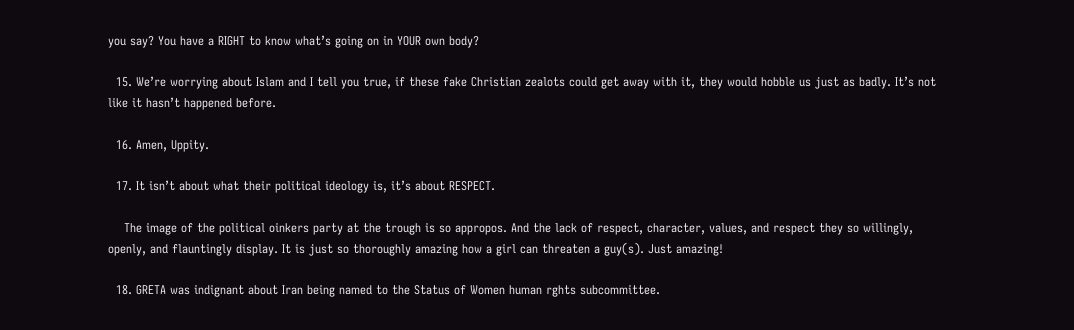you say? You have a RIGHT to know what’s going on in YOUR own body?

  15. We’re worrying about Islam and I tell you true, if these fake Christian zealots could get away with it, they would hobble us just as badly. It’s not like it hasn’t happened before.

  16. Amen, Uppity.

  17. It isn’t about what their political ideology is, it’s about RESPECT.

    The image of the political oinkers party at the trough is so appropos. And the lack of respect, character, values, and respect they so willingly, openly, and flauntingly display. It is just so thoroughly amazing how a girl can threaten a guy(s). Just amazing!

  18. GRETA was indignant about Iran being named to the Status of Women human rghts subcommittee.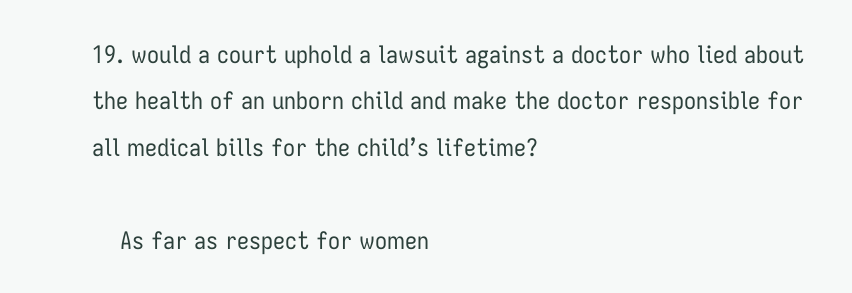19. would a court uphold a lawsuit against a doctor who lied about the health of an unborn child and make the doctor responsible for all medical bills for the child’s lifetime?

    As far as respect for women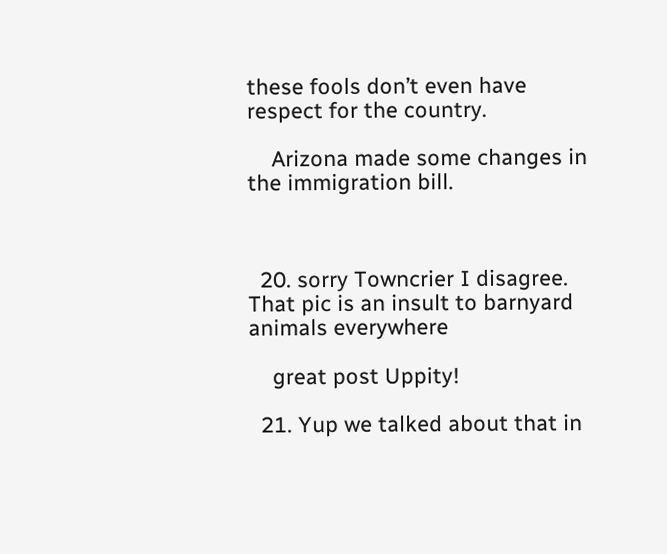these fools don’t even have respect for the country.

    Arizona made some changes in the immigration bill.



  20. sorry Towncrier I disagree. That pic is an insult to barnyard animals everywhere

    great post Uppity!

  21. Yup we talked about that in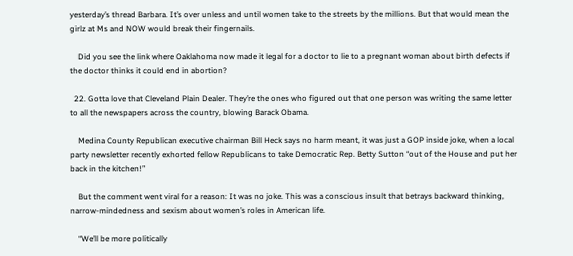yesterday’s thread Barbara. It’s over unless and until women take to the streets by the millions. But that would mean the girlz at Ms and NOW would break their fingernails.

    Did you see the link where Oaklahoma now made it legal for a doctor to lie to a pregnant woman about birth defects if the doctor thinks it could end in abortion?

  22. Gotta love that Cleveland Plain Dealer. They’re the ones who figured out that one person was writing the same letter to all the newspapers across the country, blowing Barack Obama.

    Medina County Republican executive chairman Bill Heck says no harm meant, it was just a GOP inside joke, when a local party newsletter recently exhorted fellow Republicans to take Democratic Rep. Betty Sutton “out of the House and put her back in the kitchen!”

    But the comment went viral for a reason: It was no joke. This was a conscious insult that betrays backward thinking, narrow-mindedness and sexism about women’s roles in American life.

    “We’ll be more politically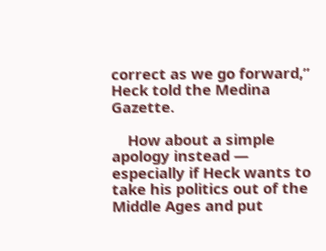correct as we go forward,” Heck told the Medina Gazette.

    How about a simple apology instead — especially if Heck wants to take his politics out of the Middle Ages and put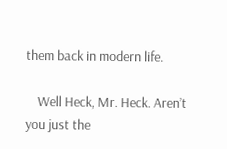them back in modern life.

    Well Heck, Mr. Heck. Aren’t you just the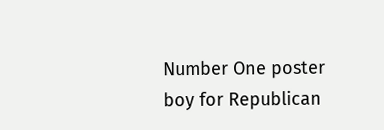Number One poster boy for Republican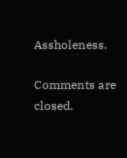Assholeness.

Comments are closed.